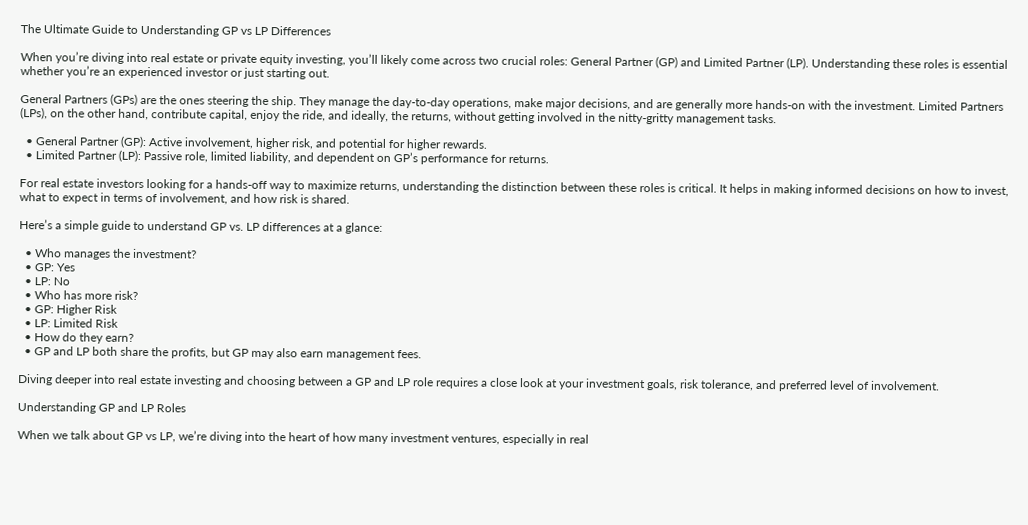The Ultimate Guide to Understanding GP vs LP Differences

When you’re diving into real estate or private equity investing, you’ll likely come across two crucial roles: General Partner (GP) and Limited Partner (LP). Understanding these roles is essential whether you’re an experienced investor or just starting out.

General Partners (GPs) are the ones steering the ship. They manage the day-to-day operations, make major decisions, and are generally more hands-on with the investment. Limited Partners (LPs), on the other hand, contribute capital, enjoy the ride, and ideally, the returns, without getting involved in the nitty-gritty management tasks.

  • General Partner (GP): Active involvement, higher risk, and potential for higher rewards.
  • Limited Partner (LP): Passive role, limited liability, and dependent on GP’s performance for returns.

For real estate investors looking for a hands-off way to maximize returns, understanding the distinction between these roles is critical. It helps in making informed decisions on how to invest, what to expect in terms of involvement, and how risk is shared.

Here’s a simple guide to understand GP vs. LP differences at a glance:

  • Who manages the investment?
  • GP: Yes
  • LP: No
  • Who has more risk?
  • GP: Higher Risk
  • LP: Limited Risk
  • How do they earn?
  • GP and LP both share the profits, but GP may also earn management fees.

Diving deeper into real estate investing and choosing between a GP and LP role requires a close look at your investment goals, risk tolerance, and preferred level of involvement.

Understanding GP and LP Roles

When we talk about GP vs LP, we’re diving into the heart of how many investment ventures, especially in real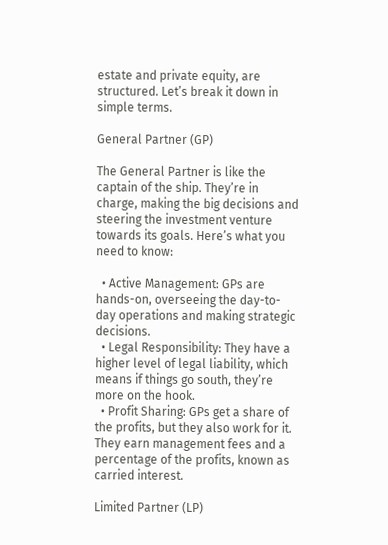estate and private equity, are structured. Let’s break it down in simple terms.

General Partner (GP)

The General Partner is like the captain of the ship. They’re in charge, making the big decisions and steering the investment venture towards its goals. Here’s what you need to know:

  • Active Management: GPs are hands-on, overseeing the day-to-day operations and making strategic decisions.
  • Legal Responsibility: They have a higher level of legal liability, which means if things go south, they’re more on the hook.
  • Profit Sharing: GPs get a share of the profits, but they also work for it. They earn management fees and a percentage of the profits, known as carried interest.

Limited Partner (LP)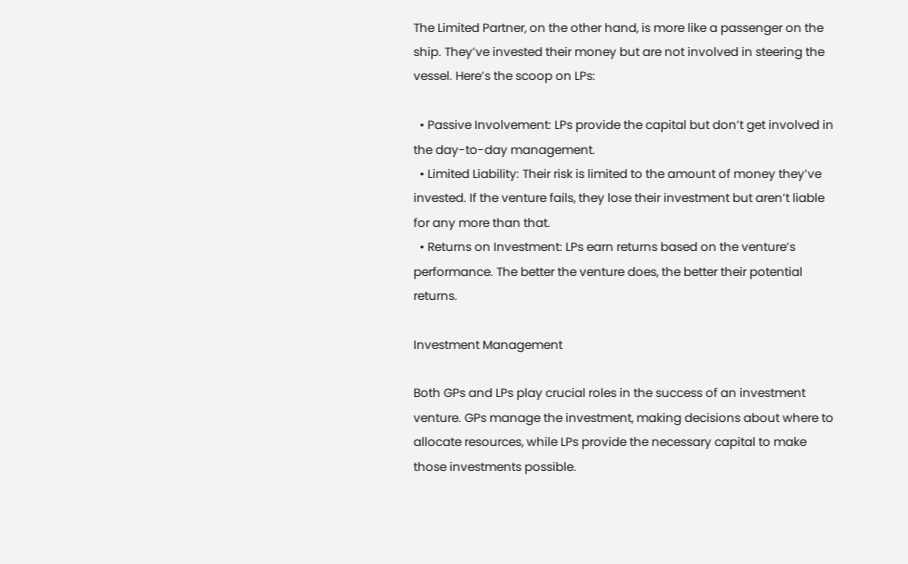The Limited Partner, on the other hand, is more like a passenger on the ship. They’ve invested their money but are not involved in steering the vessel. Here’s the scoop on LPs:

  • Passive Involvement: LPs provide the capital but don’t get involved in the day-to-day management.
  • Limited Liability: Their risk is limited to the amount of money they’ve invested. If the venture fails, they lose their investment but aren’t liable for any more than that.
  • Returns on Investment: LPs earn returns based on the venture’s performance. The better the venture does, the better their potential returns.

Investment Management

Both GPs and LPs play crucial roles in the success of an investment venture. GPs manage the investment, making decisions about where to allocate resources, while LPs provide the necessary capital to make those investments possible.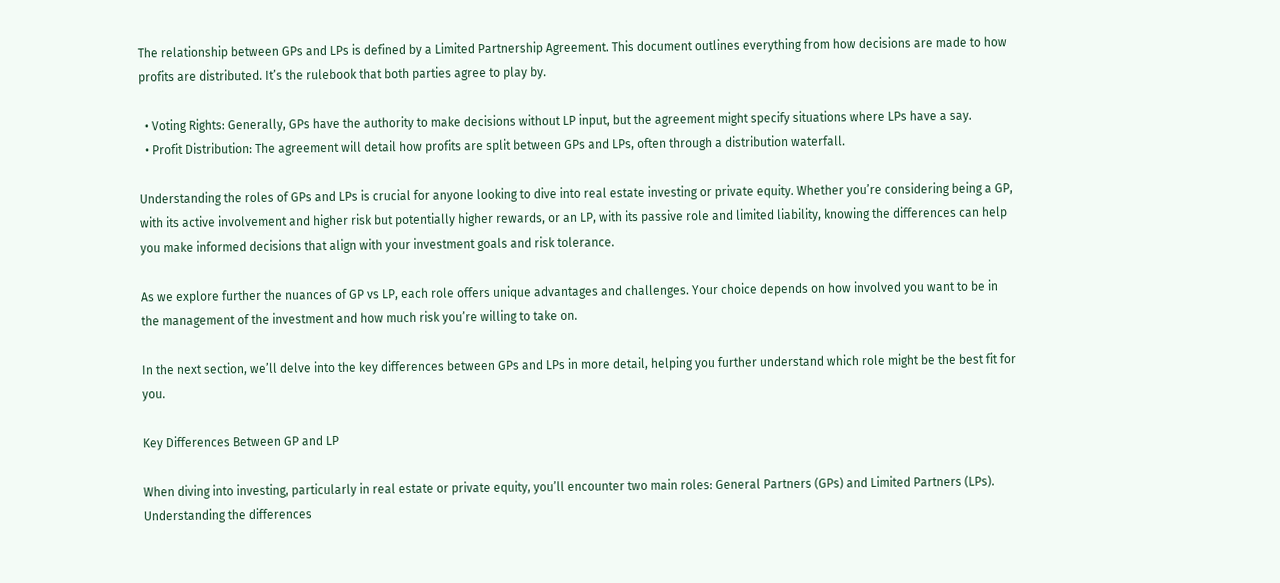The relationship between GPs and LPs is defined by a Limited Partnership Agreement. This document outlines everything from how decisions are made to how profits are distributed. It’s the rulebook that both parties agree to play by.

  • Voting Rights: Generally, GPs have the authority to make decisions without LP input, but the agreement might specify situations where LPs have a say.
  • Profit Distribution: The agreement will detail how profits are split between GPs and LPs, often through a distribution waterfall.

Understanding the roles of GPs and LPs is crucial for anyone looking to dive into real estate investing or private equity. Whether you’re considering being a GP, with its active involvement and higher risk but potentially higher rewards, or an LP, with its passive role and limited liability, knowing the differences can help you make informed decisions that align with your investment goals and risk tolerance.

As we explore further the nuances of GP vs LP, each role offers unique advantages and challenges. Your choice depends on how involved you want to be in the management of the investment and how much risk you’re willing to take on.

In the next section, we’ll delve into the key differences between GPs and LPs in more detail, helping you further understand which role might be the best fit for you.

Key Differences Between GP and LP

When diving into investing, particularly in real estate or private equity, you’ll encounter two main roles: General Partners (GPs) and Limited Partners (LPs). Understanding the differences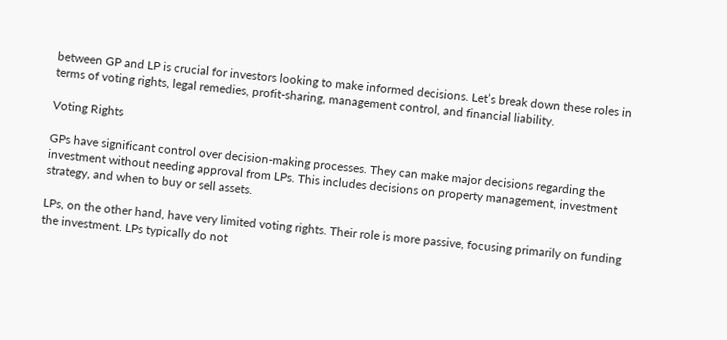between GP and LP is crucial for investors looking to make informed decisions. Let’s break down these roles in terms of voting rights, legal remedies, profit-sharing, management control, and financial liability.

Voting Rights

GPs have significant control over decision-making processes. They can make major decisions regarding the investment without needing approval from LPs. This includes decisions on property management, investment strategy, and when to buy or sell assets.

LPs, on the other hand, have very limited voting rights. Their role is more passive, focusing primarily on funding the investment. LPs typically do not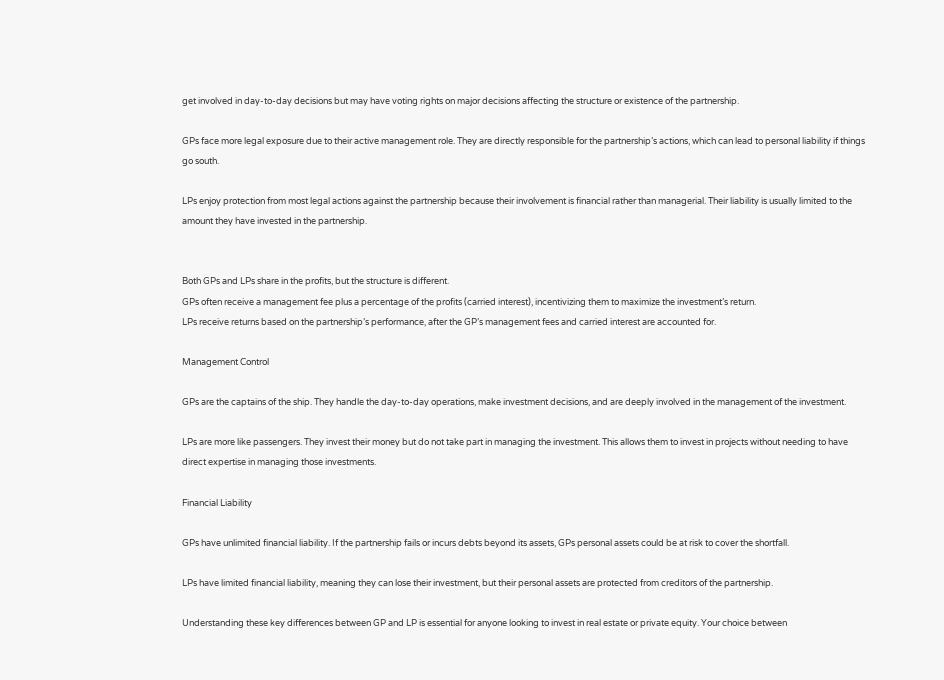get involved in day-to-day decisions but may have voting rights on major decisions affecting the structure or existence of the partnership.

GPs face more legal exposure due to their active management role. They are directly responsible for the partnership’s actions, which can lead to personal liability if things go south.

LPs enjoy protection from most legal actions against the partnership because their involvement is financial rather than managerial. Their liability is usually limited to the amount they have invested in the partnership.


Both GPs and LPs share in the profits, but the structure is different.
GPs often receive a management fee plus a percentage of the profits (carried interest), incentivizing them to maximize the investment’s return.
LPs receive returns based on the partnership’s performance, after the GP’s management fees and carried interest are accounted for.

Management Control

GPs are the captains of the ship. They handle the day-to-day operations, make investment decisions, and are deeply involved in the management of the investment.

LPs are more like passengers. They invest their money but do not take part in managing the investment. This allows them to invest in projects without needing to have direct expertise in managing those investments.

Financial Liability

GPs have unlimited financial liability. If the partnership fails or incurs debts beyond its assets, GPs personal assets could be at risk to cover the shortfall.

LPs have limited financial liability, meaning they can lose their investment, but their personal assets are protected from creditors of the partnership.

Understanding these key differences between GP and LP is essential for anyone looking to invest in real estate or private equity. Your choice between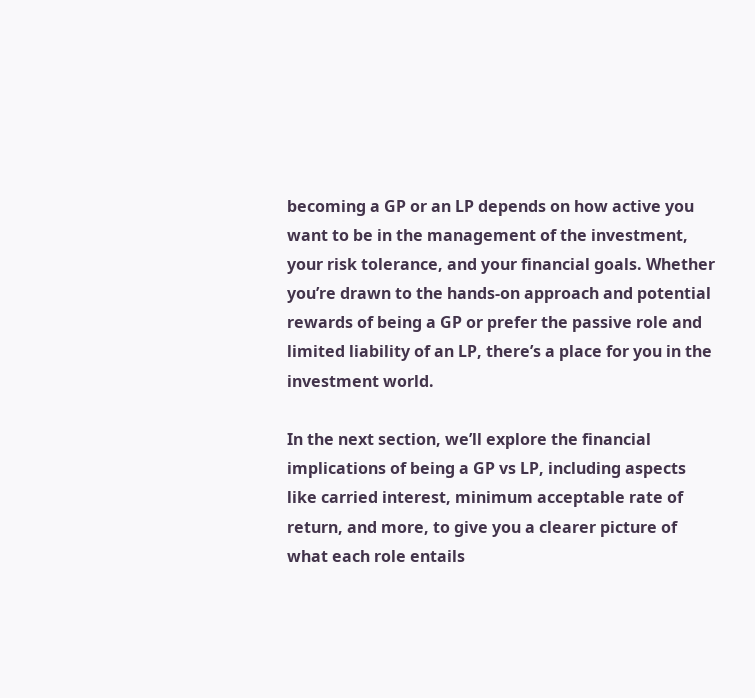becoming a GP or an LP depends on how active you want to be in the management of the investment, your risk tolerance, and your financial goals. Whether you’re drawn to the hands-on approach and potential rewards of being a GP or prefer the passive role and limited liability of an LP, there’s a place for you in the investment world.

In the next section, we’ll explore the financial implications of being a GP vs LP, including aspects like carried interest, minimum acceptable rate of return, and more, to give you a clearer picture of what each role entails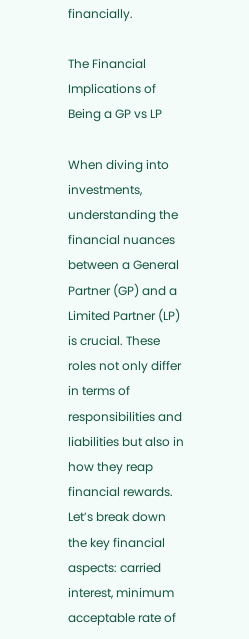financially.

The Financial Implications of Being a GP vs LP

When diving into investments, understanding the financial nuances between a General Partner (GP) and a Limited Partner (LP) is crucial. These roles not only differ in terms of responsibilities and liabilities but also in how they reap financial rewards. Let’s break down the key financial aspects: carried interest, minimum acceptable rate of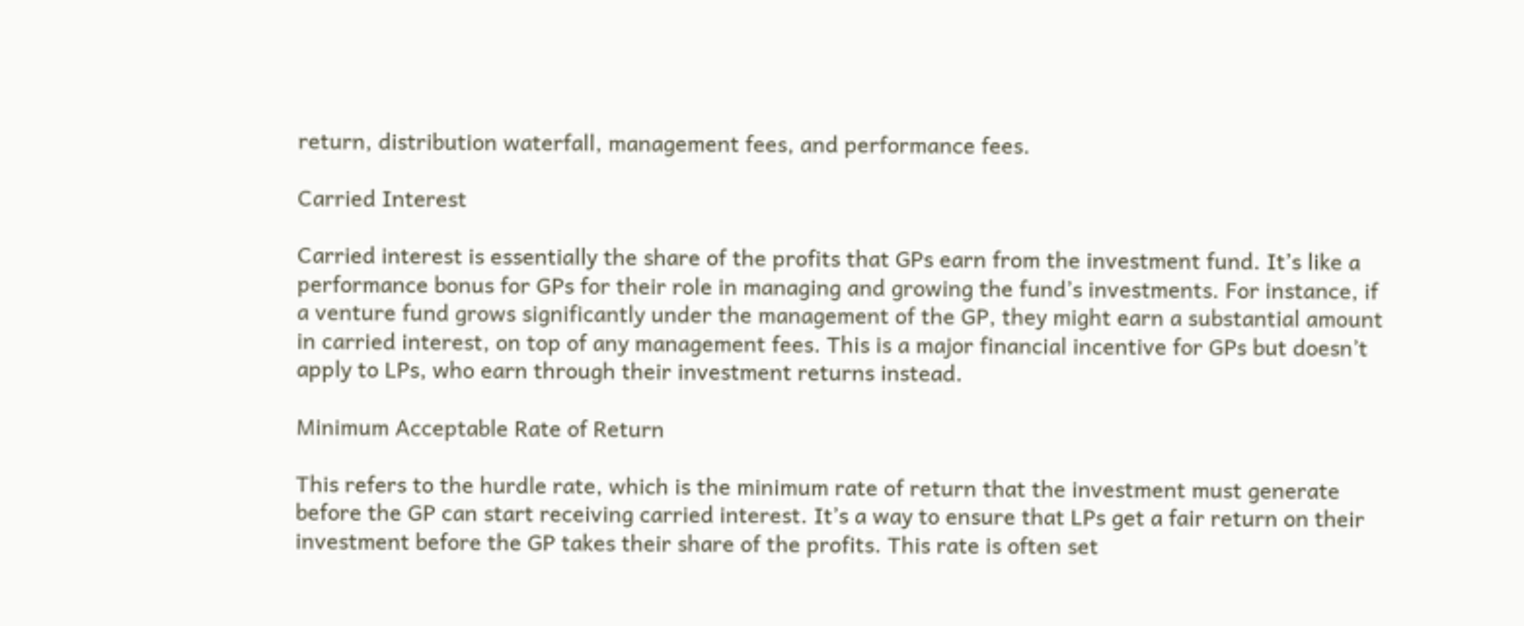return, distribution waterfall, management fees, and performance fees.

Carried Interest

Carried interest is essentially the share of the profits that GPs earn from the investment fund. It’s like a performance bonus for GPs for their role in managing and growing the fund’s investments. For instance, if a venture fund grows significantly under the management of the GP, they might earn a substantial amount in carried interest, on top of any management fees. This is a major financial incentive for GPs but doesn’t apply to LPs, who earn through their investment returns instead.

Minimum Acceptable Rate of Return

This refers to the hurdle rate, which is the minimum rate of return that the investment must generate before the GP can start receiving carried interest. It’s a way to ensure that LPs get a fair return on their investment before the GP takes their share of the profits. This rate is often set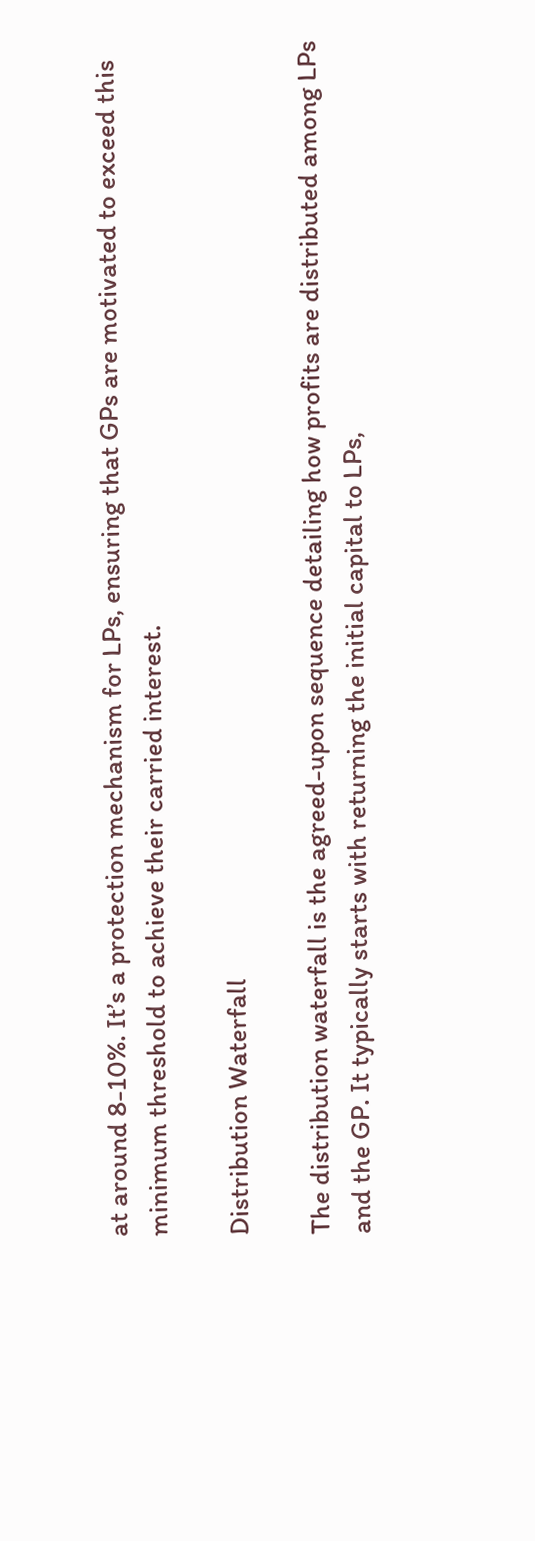at around 8-10%. It’s a protection mechanism for LPs, ensuring that GPs are motivated to exceed this minimum threshold to achieve their carried interest.

Distribution Waterfall

The distribution waterfall is the agreed-upon sequence detailing how profits are distributed among LPs and the GP. It typically starts with returning the initial capital to LPs,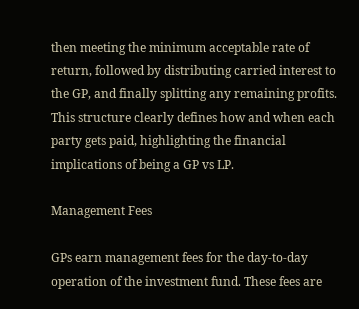then meeting the minimum acceptable rate of return, followed by distributing carried interest to the GP, and finally splitting any remaining profits. This structure clearly defines how and when each party gets paid, highlighting the financial implications of being a GP vs LP.

Management Fees

GPs earn management fees for the day-to-day operation of the investment fund. These fees are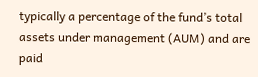typically a percentage of the fund’s total assets under management (AUM) and are paid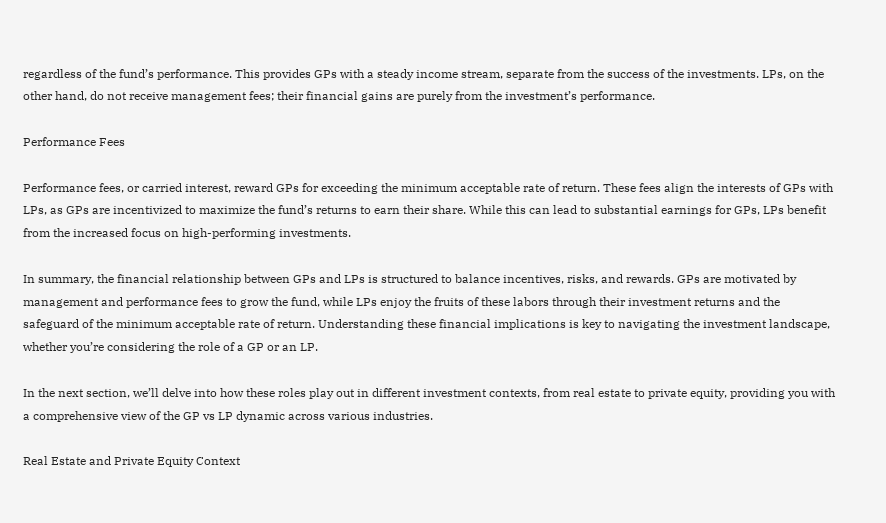regardless of the fund’s performance. This provides GPs with a steady income stream, separate from the success of the investments. LPs, on the other hand, do not receive management fees; their financial gains are purely from the investment’s performance.

Performance Fees

Performance fees, or carried interest, reward GPs for exceeding the minimum acceptable rate of return. These fees align the interests of GPs with LPs, as GPs are incentivized to maximize the fund’s returns to earn their share. While this can lead to substantial earnings for GPs, LPs benefit from the increased focus on high-performing investments.

In summary, the financial relationship between GPs and LPs is structured to balance incentives, risks, and rewards. GPs are motivated by management and performance fees to grow the fund, while LPs enjoy the fruits of these labors through their investment returns and the safeguard of the minimum acceptable rate of return. Understanding these financial implications is key to navigating the investment landscape, whether you’re considering the role of a GP or an LP.

In the next section, we’ll delve into how these roles play out in different investment contexts, from real estate to private equity, providing you with a comprehensive view of the GP vs LP dynamic across various industries.

Real Estate and Private Equity Context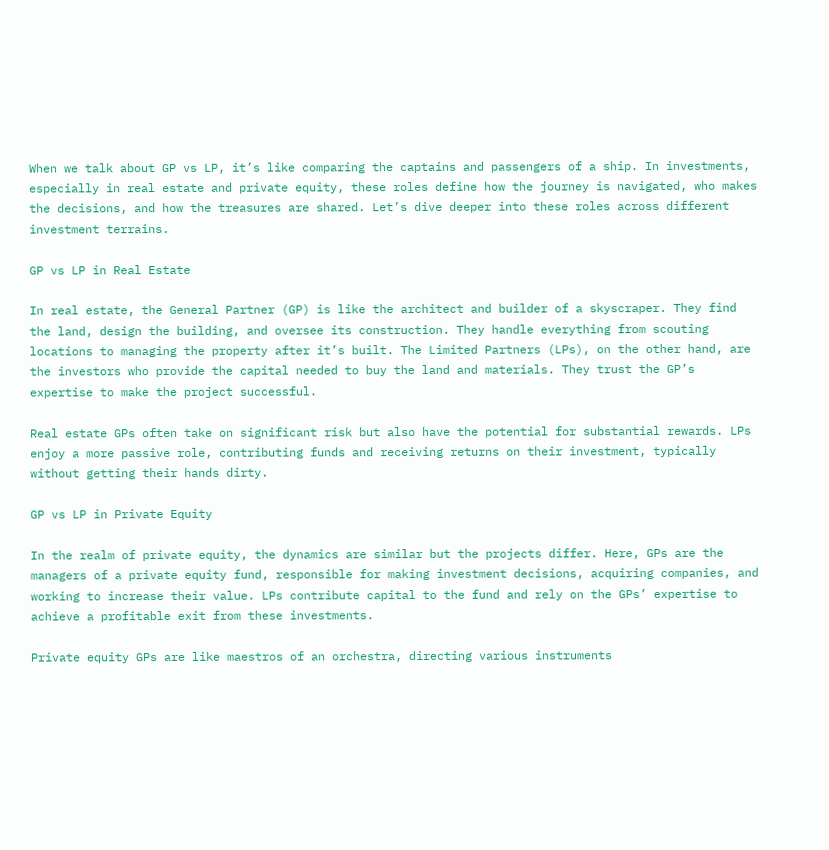When we talk about GP vs LP, it’s like comparing the captains and passengers of a ship. In investments, especially in real estate and private equity, these roles define how the journey is navigated, who makes the decisions, and how the treasures are shared. Let’s dive deeper into these roles across different investment terrains.

GP vs LP in Real Estate

In real estate, the General Partner (GP) is like the architect and builder of a skyscraper. They find the land, design the building, and oversee its construction. They handle everything from scouting locations to managing the property after it’s built. The Limited Partners (LPs), on the other hand, are the investors who provide the capital needed to buy the land and materials. They trust the GP’s expertise to make the project successful.

Real estate GPs often take on significant risk but also have the potential for substantial rewards. LPs enjoy a more passive role, contributing funds and receiving returns on their investment, typically without getting their hands dirty.

GP vs LP in Private Equity

In the realm of private equity, the dynamics are similar but the projects differ. Here, GPs are the managers of a private equity fund, responsible for making investment decisions, acquiring companies, and working to increase their value. LPs contribute capital to the fund and rely on the GPs’ expertise to achieve a profitable exit from these investments.

Private equity GPs are like maestros of an orchestra, directing various instruments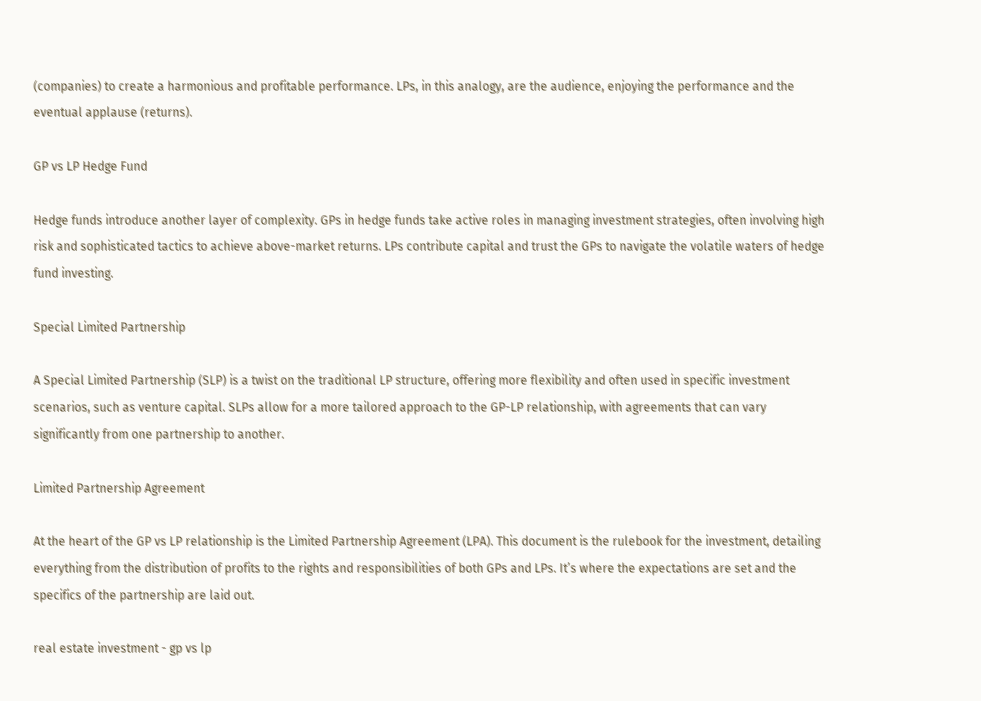(companies) to create a harmonious and profitable performance. LPs, in this analogy, are the audience, enjoying the performance and the eventual applause (returns).

GP vs LP Hedge Fund

Hedge funds introduce another layer of complexity. GPs in hedge funds take active roles in managing investment strategies, often involving high risk and sophisticated tactics to achieve above-market returns. LPs contribute capital and trust the GPs to navigate the volatile waters of hedge fund investing.

Special Limited Partnership

A Special Limited Partnership (SLP) is a twist on the traditional LP structure, offering more flexibility and often used in specific investment scenarios, such as venture capital. SLPs allow for a more tailored approach to the GP-LP relationship, with agreements that can vary significantly from one partnership to another.

Limited Partnership Agreement

At the heart of the GP vs LP relationship is the Limited Partnership Agreement (LPA). This document is the rulebook for the investment, detailing everything from the distribution of profits to the rights and responsibilities of both GPs and LPs. It’s where the expectations are set and the specifics of the partnership are laid out.

real estate investment - gp vs lp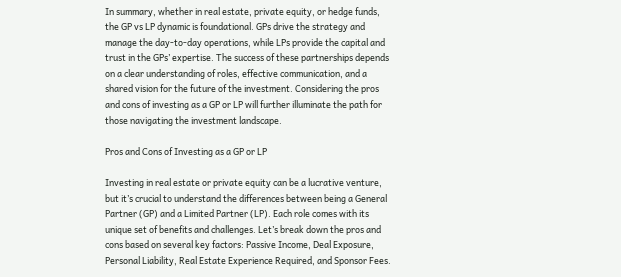In summary, whether in real estate, private equity, or hedge funds, the GP vs LP dynamic is foundational. GPs drive the strategy and manage the day-to-day operations, while LPs provide the capital and trust in the GPs’ expertise. The success of these partnerships depends on a clear understanding of roles, effective communication, and a shared vision for the future of the investment. Considering the pros and cons of investing as a GP or LP will further illuminate the path for those navigating the investment landscape.

Pros and Cons of Investing as a GP or LP

Investing in real estate or private equity can be a lucrative venture, but it’s crucial to understand the differences between being a General Partner (GP) and a Limited Partner (LP). Each role comes with its unique set of benefits and challenges. Let’s break down the pros and cons based on several key factors: Passive Income, Deal Exposure, Personal Liability, Real Estate Experience Required, and Sponsor Fees.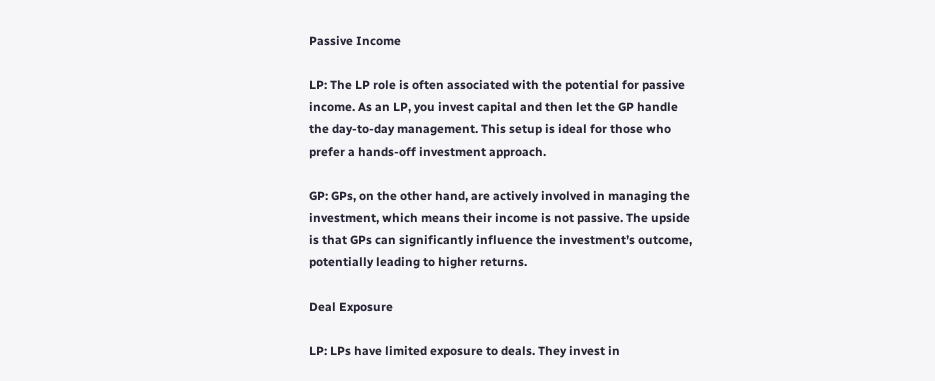Passive Income

LP: The LP role is often associated with the potential for passive income. As an LP, you invest capital and then let the GP handle the day-to-day management. This setup is ideal for those who prefer a hands-off investment approach.

GP: GPs, on the other hand, are actively involved in managing the investment, which means their income is not passive. The upside is that GPs can significantly influence the investment’s outcome, potentially leading to higher returns.

Deal Exposure

LP: LPs have limited exposure to deals. They invest in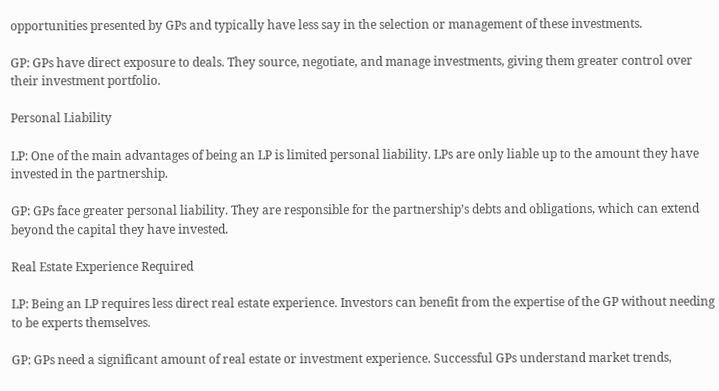opportunities presented by GPs and typically have less say in the selection or management of these investments.

GP: GPs have direct exposure to deals. They source, negotiate, and manage investments, giving them greater control over their investment portfolio.

Personal Liability

LP: One of the main advantages of being an LP is limited personal liability. LPs are only liable up to the amount they have invested in the partnership.

GP: GPs face greater personal liability. They are responsible for the partnership’s debts and obligations, which can extend beyond the capital they have invested.

Real Estate Experience Required

LP: Being an LP requires less direct real estate experience. Investors can benefit from the expertise of the GP without needing to be experts themselves.

GP: GPs need a significant amount of real estate or investment experience. Successful GPs understand market trends,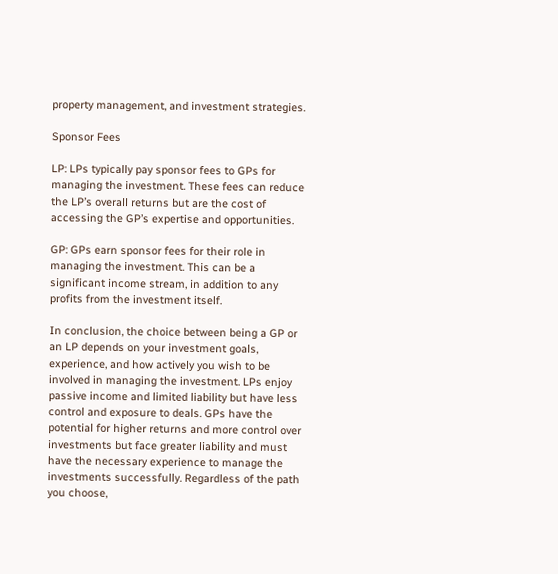property management, and investment strategies.

Sponsor Fees

LP: LPs typically pay sponsor fees to GPs for managing the investment. These fees can reduce the LP’s overall returns but are the cost of accessing the GP’s expertise and opportunities.

GP: GPs earn sponsor fees for their role in managing the investment. This can be a significant income stream, in addition to any profits from the investment itself.

In conclusion, the choice between being a GP or an LP depends on your investment goals, experience, and how actively you wish to be involved in managing the investment. LPs enjoy passive income and limited liability but have less control and exposure to deals. GPs have the potential for higher returns and more control over investments but face greater liability and must have the necessary experience to manage the investments successfully. Regardless of the path you choose,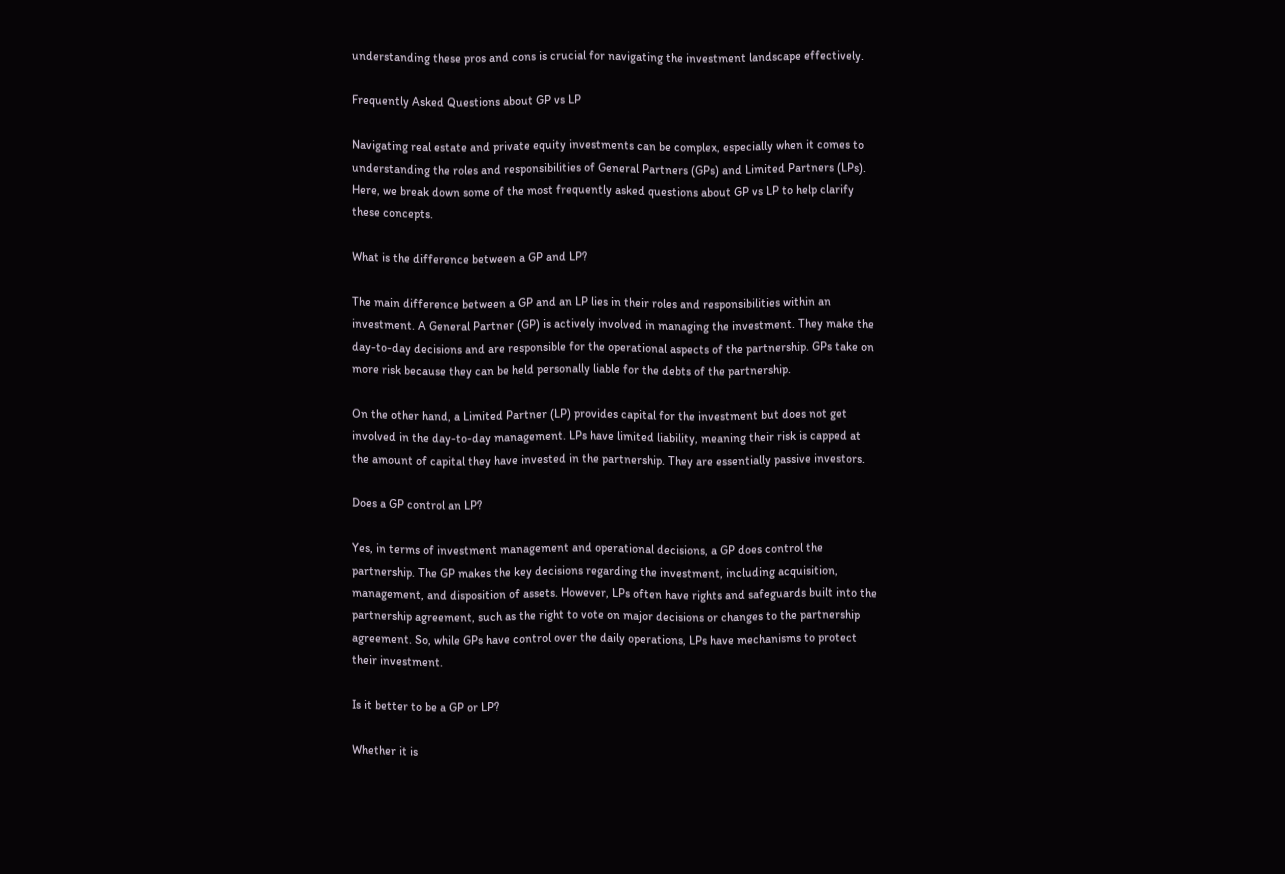understanding these pros and cons is crucial for navigating the investment landscape effectively.

Frequently Asked Questions about GP vs LP

Navigating real estate and private equity investments can be complex, especially when it comes to understanding the roles and responsibilities of General Partners (GPs) and Limited Partners (LPs). Here, we break down some of the most frequently asked questions about GP vs LP to help clarify these concepts.

What is the difference between a GP and LP?

The main difference between a GP and an LP lies in their roles and responsibilities within an investment. A General Partner (GP) is actively involved in managing the investment. They make the day-to-day decisions and are responsible for the operational aspects of the partnership. GPs take on more risk because they can be held personally liable for the debts of the partnership.

On the other hand, a Limited Partner (LP) provides capital for the investment but does not get involved in the day-to-day management. LPs have limited liability, meaning their risk is capped at the amount of capital they have invested in the partnership. They are essentially passive investors.

Does a GP control an LP?

Yes, in terms of investment management and operational decisions, a GP does control the partnership. The GP makes the key decisions regarding the investment, including acquisition, management, and disposition of assets. However, LPs often have rights and safeguards built into the partnership agreement, such as the right to vote on major decisions or changes to the partnership agreement. So, while GPs have control over the daily operations, LPs have mechanisms to protect their investment.

Is it better to be a GP or LP?

Whether it is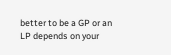better to be a GP or an LP depends on your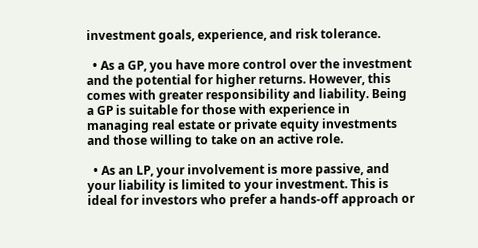investment goals, experience, and risk tolerance.

  • As a GP, you have more control over the investment and the potential for higher returns. However, this comes with greater responsibility and liability. Being a GP is suitable for those with experience in managing real estate or private equity investments and those willing to take on an active role.

  • As an LP, your involvement is more passive, and your liability is limited to your investment. This is ideal for investors who prefer a hands-off approach or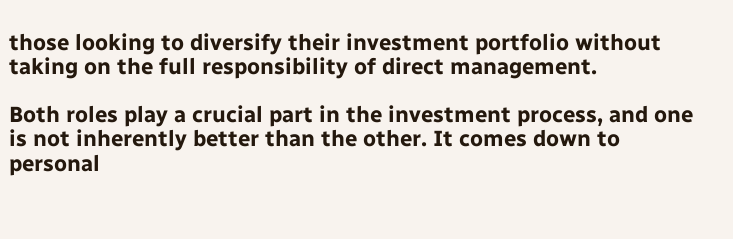those looking to diversify their investment portfolio without taking on the full responsibility of direct management.

Both roles play a crucial part in the investment process, and one is not inherently better than the other. It comes down to personal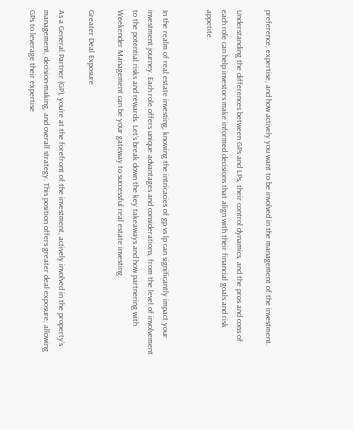preference, expertise, and how actively you want to be involved in the management of the investment.

Understanding the differences between GPs and LPs, their control dynamics, and the pros and cons of each role can help investors make informed decisions that align with their financial goals and risk appetite.


In the realm of real estate investing, knowing the intricacies of gp vs lp can significantly impact your investment journey. Each role offers unique advantages and considerations, from the level of involvement to the potential risks and rewards. Let’s break down the key takeaways and how partnering with Weekender Management can be your gateway to successful real estate investing.

Greater Deal Exposure

As a General Partner (GP), you’re at the forefront of the investment, actively involved in the property’s management, decision-making, and overall strategy. This position offers greater deal exposure, allowing GPs to leverage their expertise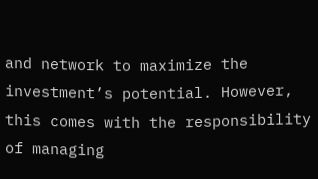and network to maximize the investment’s potential. However, this comes with the responsibility of managing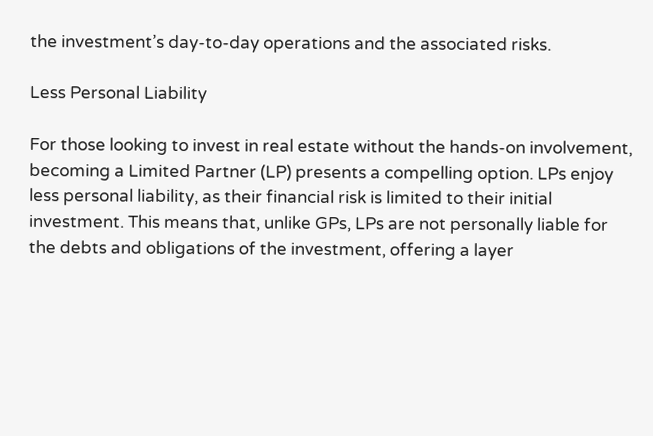the investment’s day-to-day operations and the associated risks.

Less Personal Liability

For those looking to invest in real estate without the hands-on involvement, becoming a Limited Partner (LP) presents a compelling option. LPs enjoy less personal liability, as their financial risk is limited to their initial investment. This means that, unlike GPs, LPs are not personally liable for the debts and obligations of the investment, offering a layer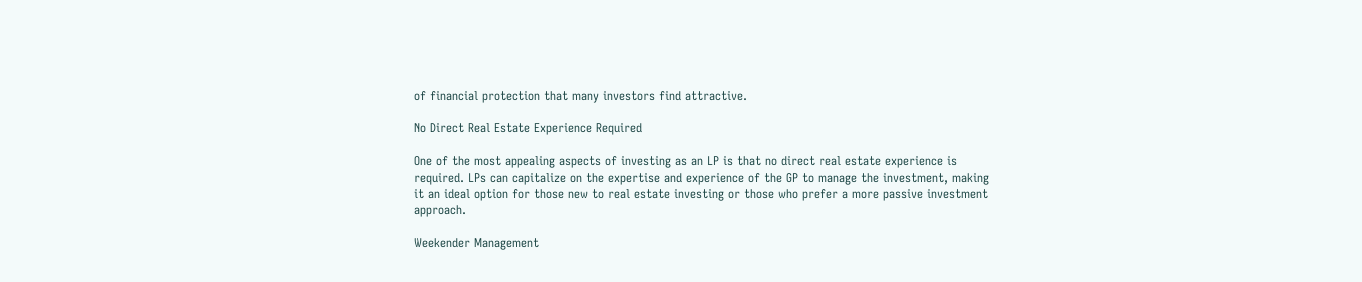of financial protection that many investors find attractive.

No Direct Real Estate Experience Required

One of the most appealing aspects of investing as an LP is that no direct real estate experience is required. LPs can capitalize on the expertise and experience of the GP to manage the investment, making it an ideal option for those new to real estate investing or those who prefer a more passive investment approach.

Weekender Management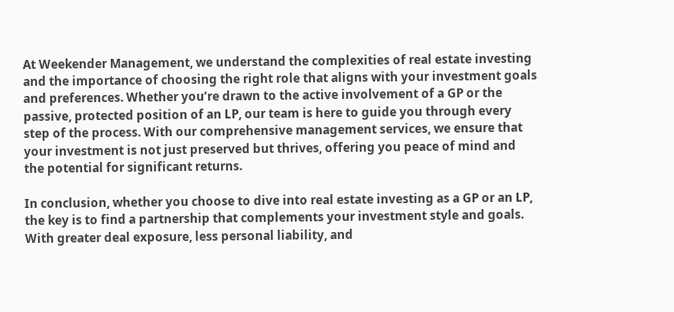At Weekender Management, we understand the complexities of real estate investing and the importance of choosing the right role that aligns with your investment goals and preferences. Whether you’re drawn to the active involvement of a GP or the passive, protected position of an LP, our team is here to guide you through every step of the process. With our comprehensive management services, we ensure that your investment is not just preserved but thrives, offering you peace of mind and the potential for significant returns.

In conclusion, whether you choose to dive into real estate investing as a GP or an LP, the key is to find a partnership that complements your investment style and goals. With greater deal exposure, less personal liability, and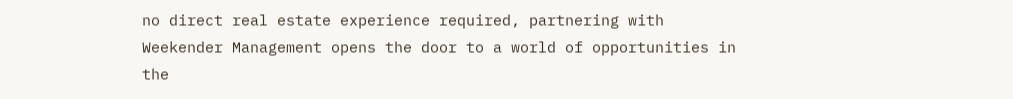no direct real estate experience required, partnering with Weekender Management opens the door to a world of opportunities in the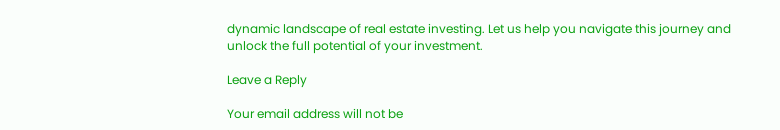dynamic landscape of real estate investing. Let us help you navigate this journey and unlock the full potential of your investment.

Leave a Reply

Your email address will not be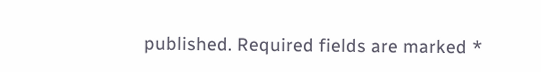published. Required fields are marked *